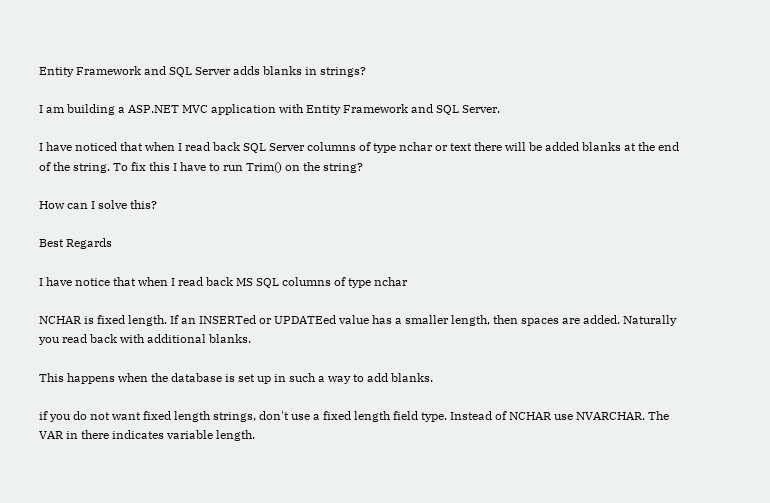Entity Framework and SQL Server adds blanks in strings?

I am building a ASP.NET MVC application with Entity Framework and SQL Server.

I have noticed that when I read back SQL Server columns of type nchar or text there will be added blanks at the end of the string. To fix this I have to run Trim() on the string?

How can I solve this?

Best Regards

I have notice that when I read back MS SQL columns of type nchar

NCHAR is fixed length. If an INSERTed or UPDATEed value has a smaller length, then spaces are added. Naturally you read back with additional blanks.

This happens when the database is set up in such a way to add blanks.

if you do not want fixed length strings, don't use a fixed length field type. Instead of NCHAR use NVARCHAR. The VAR in there indicates variable length.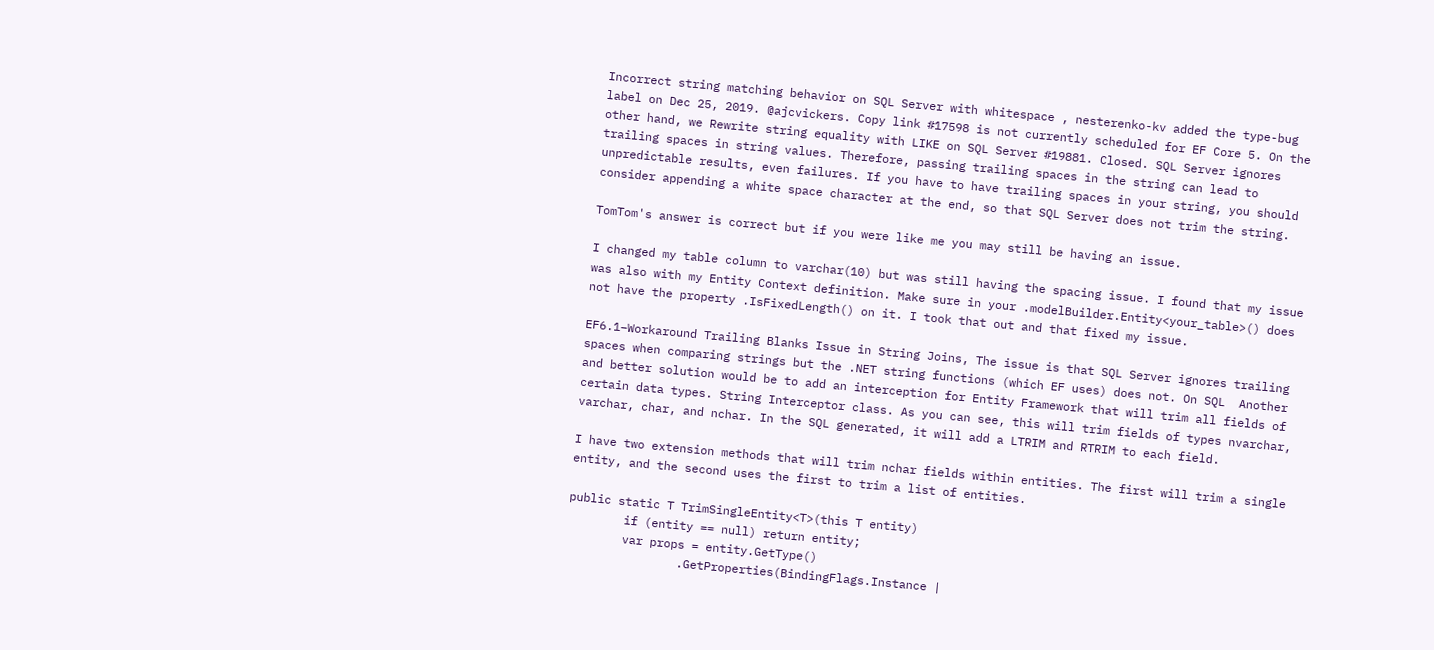Incorrect string matching behavior on SQL Server with whitespace , nesterenko-kv added the type-bug label on Dec 25, 2019. @ajcvickers. Copy link #17598 is not currently scheduled for EF Core 5. On the other hand, we Rewrite string equality with LIKE on SQL Server #19881. Closed. SQL Server ignores trailing spaces in string values. Therefore, passing trailing spaces in the string can lead to unpredictable results, even failures. If you have to have trailing spaces in your string, you should consider appending a white space character at the end, so that SQL Server does not trim the string.

TomTom's answer is correct but if you were like me you may still be having an issue.

I changed my table column to varchar(10) but was still having the spacing issue. I found that my issue was also with my Entity Context definition. Make sure in your .modelBuilder.Entity<your_table>() does not have the property .IsFixedLength() on it. I took that out and that fixed my issue.

EF6.1–Workaround Trailing Blanks Issue in String Joins, The issue is that SQL Server ignores trailing spaces when comparing strings but the .NET string functions (which EF uses) does not. On SQL  Another and better solution would be to add an interception for Entity Framework that will trim all fields of certain data types. String Interceptor class. As you can see, this will trim fields of types nvarchar, varchar, char, and nchar. In the SQL generated, it will add a LTRIM and RTRIM to each field.

I have two extension methods that will trim nchar fields within entities. The first will trim a single entity, and the second uses the first to trim a list of entities.

public static T TrimSingleEntity<T>(this T entity)
        if (entity == null) return entity;
        var props = entity.GetType()
                .GetProperties(BindingFlags.Instance |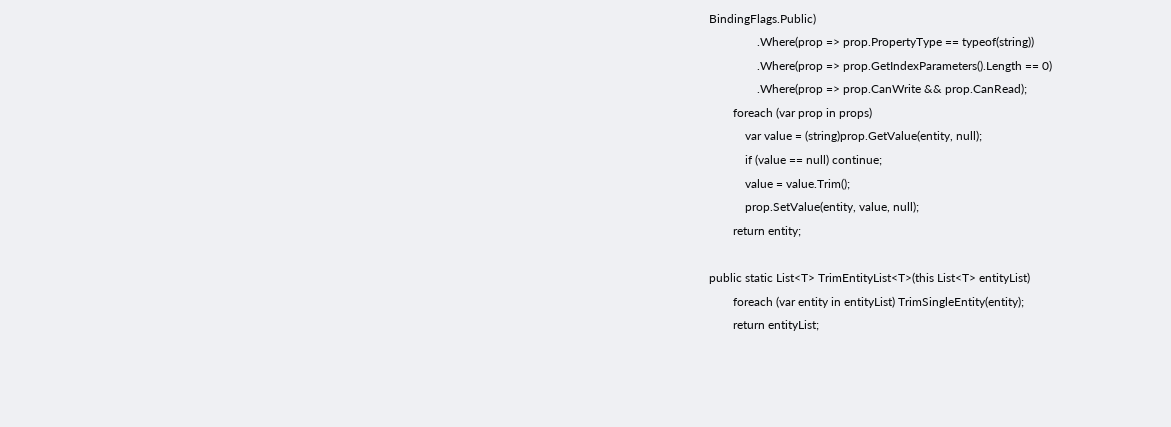BindingFlags.Public)
                .Where(prop => prop.PropertyType == typeof(string))
                .Where(prop => prop.GetIndexParameters().Length == 0)
                .Where(prop => prop.CanWrite && prop.CanRead);
        foreach (var prop in props)
            var value = (string)prop.GetValue(entity, null);
            if (value == null) continue;
            value = value.Trim();
            prop.SetValue(entity, value, null);
        return entity;

public static List<T> TrimEntityList<T>(this List<T> entityList)
        foreach (var entity in entityList) TrimSingleEntity(entity);
        return entityList;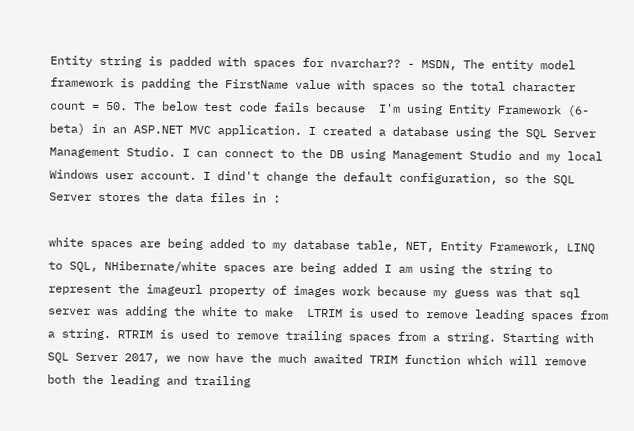Entity string is padded with spaces for nvarchar?? - MSDN, The entity model framework is padding the FirstName value with spaces so the total character count = 50. The below test code fails because  I'm using Entity Framework (6-beta) in an ASP.NET MVC application. I created a database using the SQL Server Management Studio. I can connect to the DB using Management Studio and my local Windows user account. I dind't change the default configuration, so the SQL Server stores the data files in :

white spaces are being added to my database table, NET, Entity Framework, LINQ to SQL, NHibernate/white spaces are being added I am using the string to represent the imageurl property of images work because my guess was that sql server was adding the white to make  LTRIM is used to remove leading spaces from a string. RTRIM is used to remove trailing spaces from a string. Starting with SQL Server 2017, we now have the much awaited TRIM function which will remove both the leading and trailing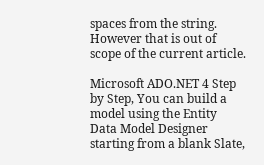spaces from the string. However that is out of scope of the current article.

Microsoft ADO.NET 4 Step by Step, You can build a model using the Entity Data Model Designer starting from a blank Slate,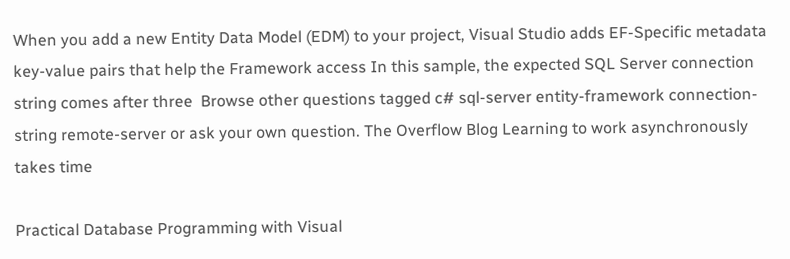When you add a new Entity Data Model (EDM) to your project, Visual Studio adds EF-Specific metadata key-value pairs that help the Framework access In this sample, the expected SQL Server connection string comes after three  Browse other questions tagged c# sql-server entity-framework connection-string remote-server or ask your own question. The Overflow Blog Learning to work asynchronously takes time

Practical Database Programming with Visual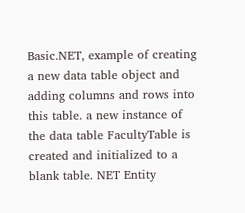Basic.NET, example of creating a new data table object and adding columns and rows into this table. a new instance of the data table FacultyTable is created and initialized to a blank table. NET Entity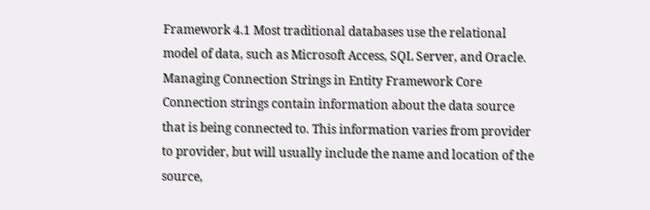Framework 4.1 Most traditional databases use the relational model of data, such as Microsoft Access, SQL Server, and Oracle. Managing Connection Strings in Entity Framework Core Connection strings contain information about the data source that is being connected to. This information varies from provider to provider, but will usually include the name and location of the source,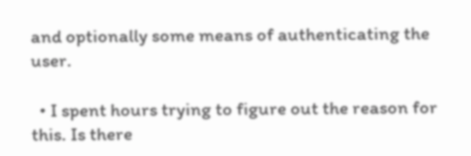and optionally some means of authenticating the user.

  • I spent hours trying to figure out the reason for this. Is there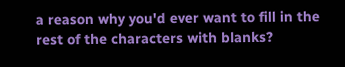a reason why you'd ever want to fill in the rest of the characters with blanks?